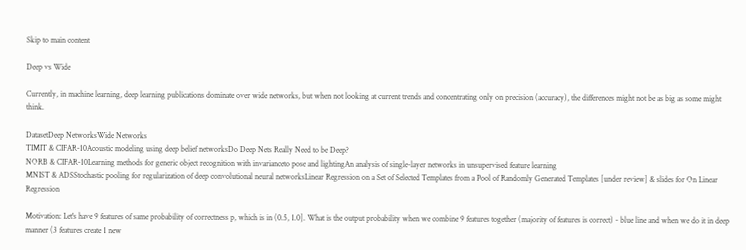Skip to main content

Deep vs Wide

Currently, in machine learning, deep learning publications dominate over wide networks, but when not looking at current trends and concentrating only on precision (accuracy), the differences might not be as big as some might think.

DatasetDeep NetworksWide Networks
TIMIT & CIFAR-10Acoustic modeling using deep belief networksDo Deep Nets Really Need to be Deep?
NORB & CIFAR-10Learning methods for generic object recognition with invarianceto pose and lightingAn analysis of single-layer networks in unsupervised feature learning
MNIST & ADSStochastic pooling for regularization of deep convolutional neural networksLinear Regression on a Set of Selected Templates from a Pool of Randomly Generated Templates [under review] & slides for On Linear Regression

Motivation: Let's have 9 features of same probability of correctness p, which is in (0.5, 1.0]. What is the output probability when we combine 9 features together (majority of features is correct) - blue line and when we do it in deep manner (3 features create 1 new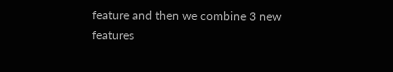feature and then we combine 3 new features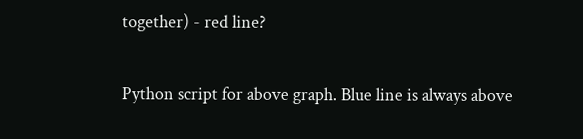together) - red line?

Python script for above graph. Blue line is always above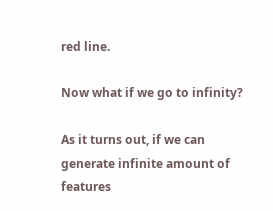red line.

Now what if we go to infinity?

As it turns out, if we can generate infinite amount of features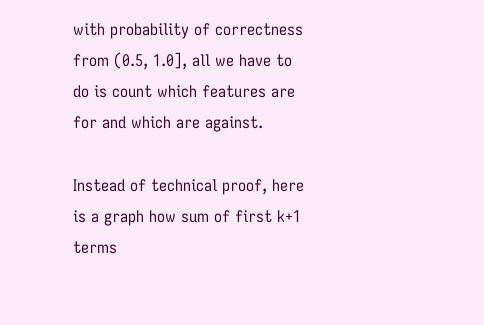with probability of correctness from (0.5, 1.0], all we have to do is count which features are for and which are against.

Instead of technical proof, here is a graph how sum of first k+1 terms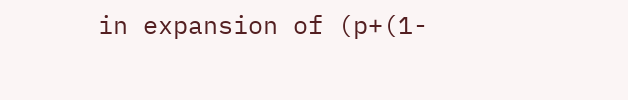in expansion of (p+(1-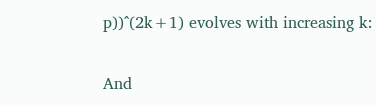p))^(2k+1) evolves with increasing k:

And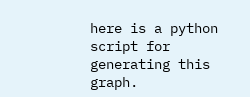here is a python script for generating this graph.